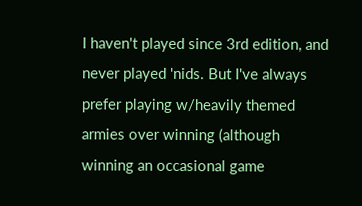I haven't played since 3rd edition, and never played 'nids. But I've always prefer playing w/heavily themed armies over winning (although winning an occasional game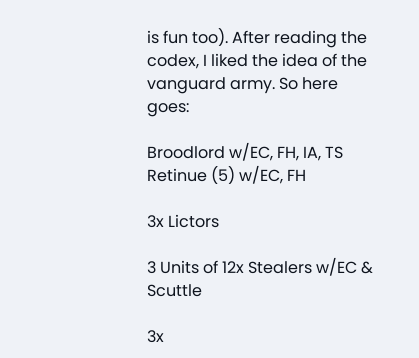is fun too). After reading the codex, I liked the idea of the vanguard army. So here goes:

Broodlord w/EC, FH, IA, TS
Retinue (5) w/EC, FH

3x Lictors

3 Units of 12x Stealers w/EC & Scuttle

3x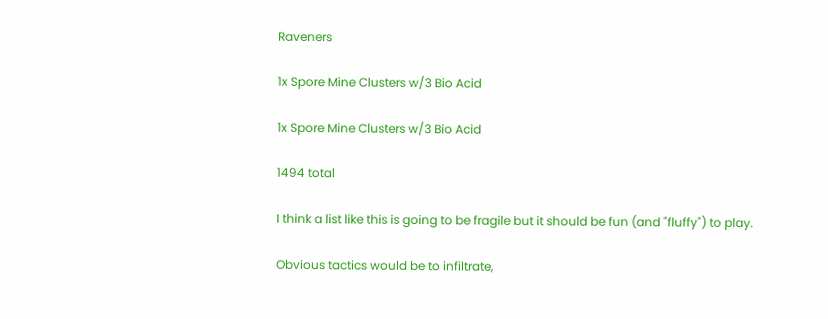Raveners

1x Spore Mine Clusters w/3 Bio Acid

1x Spore Mine Clusters w/3 Bio Acid

1494 total

I think a list like this is going to be fragile but it should be fun (and "fluffy") to play.

Obvious tactics would be to infiltrate,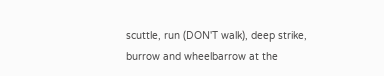scuttle, run (DON'T walk), deep strike, burrow and wheelbarrow at the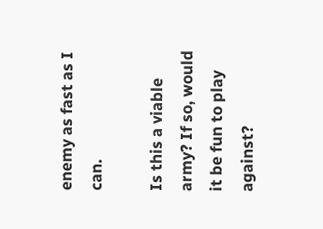enemy as fast as I can.

Is this a viable army? If so, would it be fun to play against?